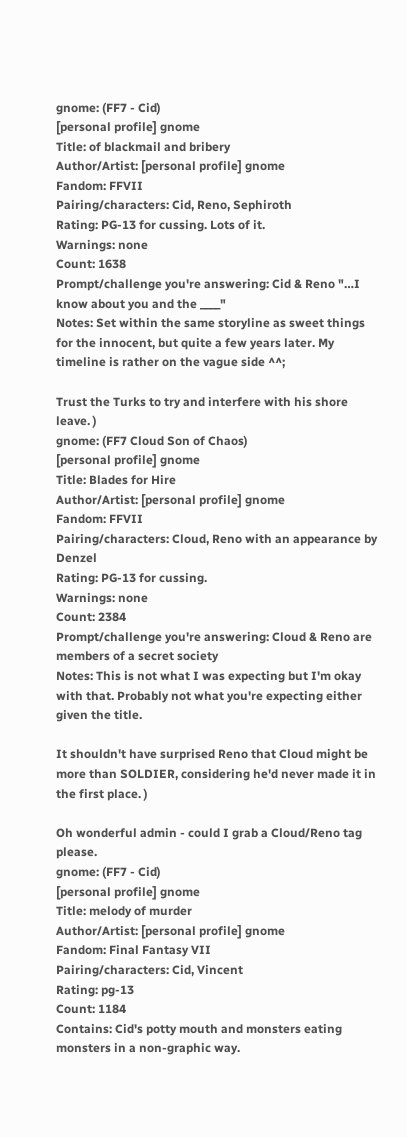gnome: (FF7 - Cid)
[personal profile] gnome
Title: of blackmail and bribery
Author/Artist: [personal profile] gnome
Fandom: FFVII
Pairing/characters: Cid, Reno, Sephiroth
Rating: PG-13 for cussing. Lots of it.
Warnings: none
Count: 1638
Prompt/challenge you're answering: Cid & Reno "…I know about you and the ____"
Notes: Set within the same storyline as sweet things for the innocent, but quite a few years later. My timeline is rather on the vague side ^^;

Trust the Turks to try and interfere with his shore leave. )
gnome: (FF7 Cloud Son of Chaos)
[personal profile] gnome
Title: Blades for Hire
Author/Artist: [personal profile] gnome
Fandom: FFVII
Pairing/characters: Cloud, Reno with an appearance by Denzel
Rating: PG-13 for cussing.
Warnings: none
Count: 2384
Prompt/challenge you're answering: Cloud & Reno are members of a secret society
Notes: This is not what I was expecting but I'm okay with that. Probably not what you're expecting either given the title.

It shouldn't have surprised Reno that Cloud might be more than SOLDIER, considering he'd never made it in the first place. )

Oh wonderful admin - could I grab a Cloud/Reno tag please.
gnome: (FF7 - Cid)
[personal profile] gnome
Title: melody of murder
Author/Artist: [personal profile] gnome
Fandom: Final Fantasy VII
Pairing/characters: Cid, Vincent
Rating: pg-13
Count: 1184
Contains: Cid's potty mouth and monsters eating monsters in a non-graphic way.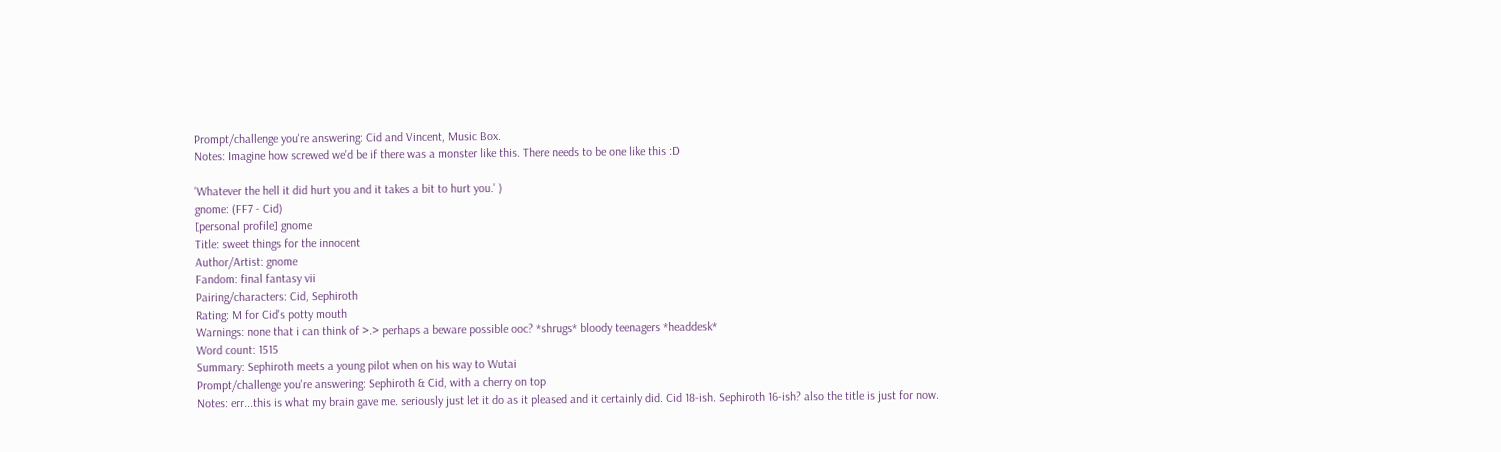Prompt/challenge you're answering: Cid and Vincent, Music Box.
Notes: Imagine how screwed we'd be if there was a monster like this. There needs to be one like this :D

'Whatever the hell it did hurt you and it takes a bit to hurt you.' )
gnome: (FF7 - Cid)
[personal profile] gnome
Title: sweet things for the innocent
Author/Artist: gnome
Fandom: final fantasy vii
Pairing/characters: Cid, Sephiroth
Rating: M for Cid's potty mouth
Warnings: none that i can think of >.> perhaps a beware possible ooc? *shrugs* bloody teenagers *headdesk*
Word count: 1515
Summary: Sephiroth meets a young pilot when on his way to Wutai
Prompt/challenge you're answering: Sephiroth & Cid, with a cherry on top
Notes: err...this is what my brain gave me. seriously just let it do as it pleased and it certainly did. Cid 18-ish. Sephiroth 16-ish? also the title is just for now.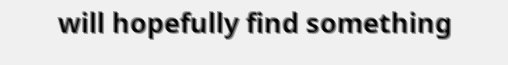will hopefully find something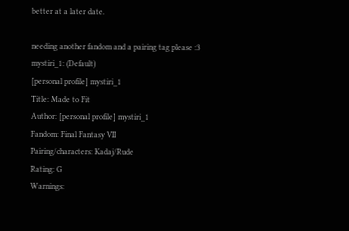better at a later date.

needing another fandom and a pairing tag please :3
mystiri_1: (Default)
[personal profile] mystiri_1
Title: Made to Fit
Author: [personal profile] mystiri_1
Fandom: Final Fantasy VII
Pairing/characters: Kadaj/Rude
Rating: G
Warnings: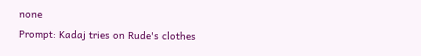none
Prompt: Kadaj tries on Rude's clothes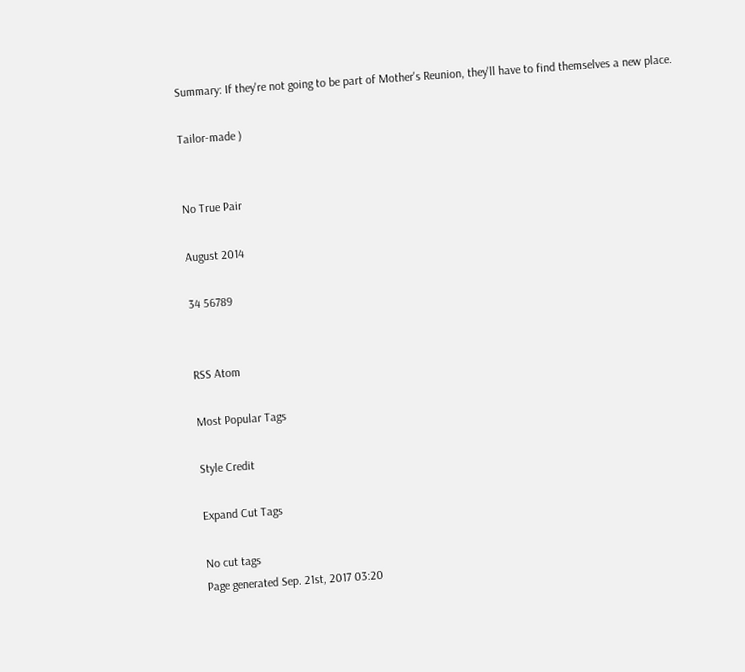Summary: If they're not going to be part of Mother's Reunion, they'll have to find themselves a new place.

Tailor-made )


No True Pair

August 2014

34 56789


RSS Atom

Most Popular Tags

Style Credit

Expand Cut Tags

No cut tags
Page generated Sep. 21st, 2017 03:20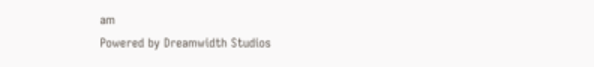am
Powered by Dreamwidth Studios